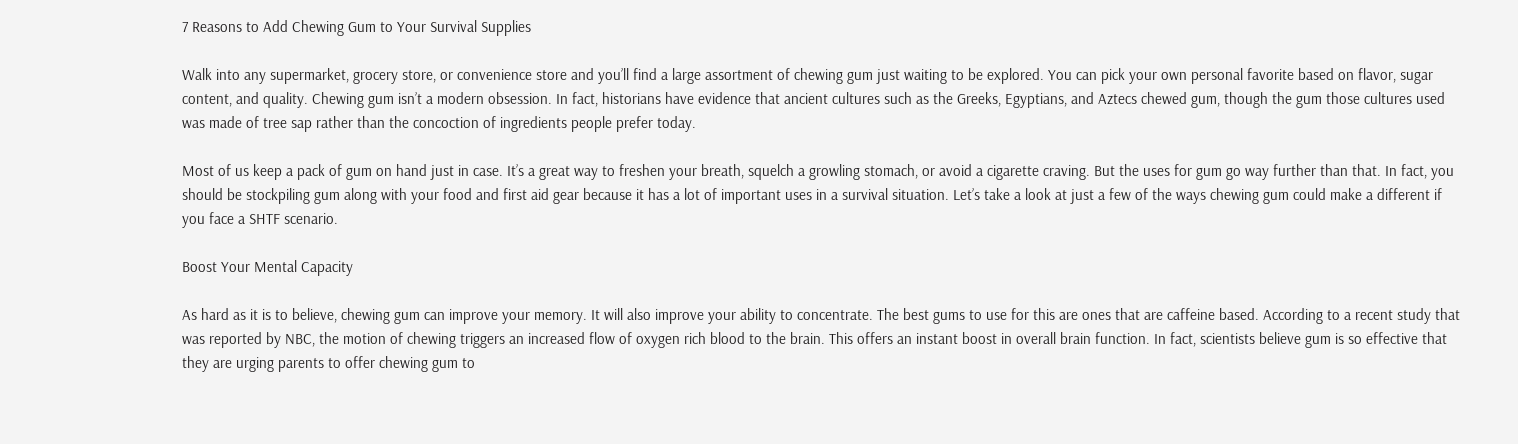7 Reasons to Add Chewing Gum to Your Survival Supplies

Walk into any supermarket, grocery store, or convenience store and you’ll find a large assortment of chewing gum just waiting to be explored. You can pick your own personal favorite based on flavor, sugar content, and quality. Chewing gum isn’t a modern obsession. In fact, historians have evidence that ancient cultures such as the Greeks, Egyptians, and Aztecs chewed gum, though the gum those cultures used was made of tree sap rather than the concoction of ingredients people prefer today.

Most of us keep a pack of gum on hand just in case. It’s a great way to freshen your breath, squelch a growling stomach, or avoid a cigarette craving. But the uses for gum go way further than that. In fact, you should be stockpiling gum along with your food and first aid gear because it has a lot of important uses in a survival situation. Let’s take a look at just a few of the ways chewing gum could make a different if you face a SHTF scenario.

Boost Your Mental Capacity

As hard as it is to believe, chewing gum can improve your memory. It will also improve your ability to concentrate. The best gums to use for this are ones that are caffeine based. According to a recent study that was reported by NBC, the motion of chewing triggers an increased flow of oxygen rich blood to the brain. This offers an instant boost in overall brain function. In fact, scientists believe gum is so effective that they are urging parents to offer chewing gum to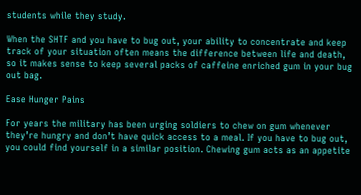students while they study.

When the SHTF and you have to bug out, your ability to concentrate and keep track of your situation often means the difference between life and death, so it makes sense to keep several packs of caffeine enriched gum in your bug out bag.

Ease Hunger Pains

For years the military has been urging soldiers to chew on gum whenever they’re hungry and don’t have quick access to a meal. If you have to bug out, you could find yourself in a similar position. Chewing gum acts as an appetite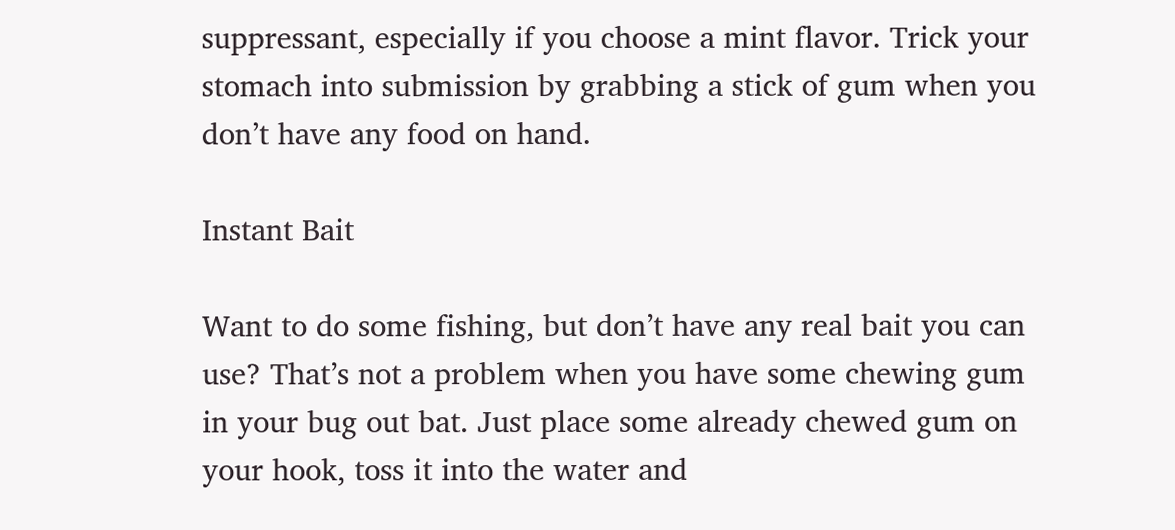suppressant, especially if you choose a mint flavor. Trick your stomach into submission by grabbing a stick of gum when you don’t have any food on hand.

Instant Bait

Want to do some fishing, but don’t have any real bait you can use? That’s not a problem when you have some chewing gum in your bug out bat. Just place some already chewed gum on your hook, toss it into the water and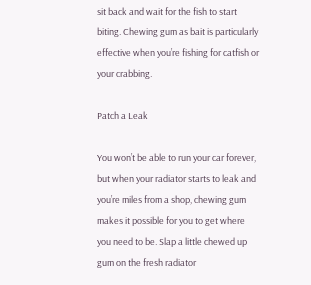sit back and wait for the fish to start biting. Chewing gum as bait is particularly effective when you’re fishing for catfish or your crabbing.

Patch a Leak

You won’t be able to run your car forever, but when your radiator starts to leak and you’re miles from a shop, chewing gum makes it possible for you to get where you need to be. Slap a little chewed up gum on the fresh radiator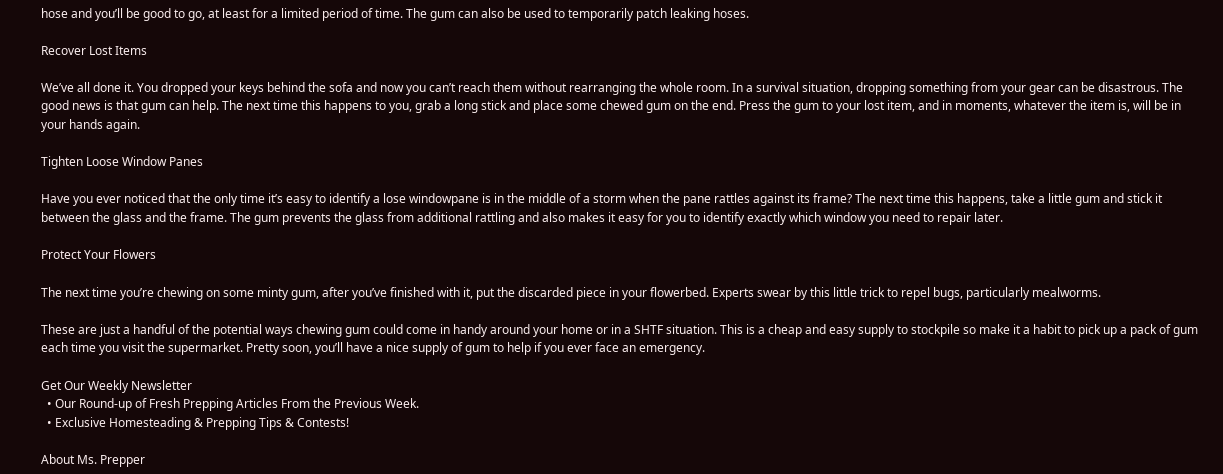hose and you’ll be good to go, at least for a limited period of time. The gum can also be used to temporarily patch leaking hoses.

Recover Lost Items

We’ve all done it. You dropped your keys behind the sofa and now you can’t reach them without rearranging the whole room. In a survival situation, dropping something from your gear can be disastrous. The good news is that gum can help. The next time this happens to you, grab a long stick and place some chewed gum on the end. Press the gum to your lost item, and in moments, whatever the item is, will be in your hands again.

Tighten Loose Window Panes

Have you ever noticed that the only time it’s easy to identify a lose windowpane is in the middle of a storm when the pane rattles against its frame? The next time this happens, take a little gum and stick it between the glass and the frame. The gum prevents the glass from additional rattling and also makes it easy for you to identify exactly which window you need to repair later.

Protect Your Flowers

The next time you’re chewing on some minty gum, after you’ve finished with it, put the discarded piece in your flowerbed. Experts swear by this little trick to repel bugs, particularly mealworms.

These are just a handful of the potential ways chewing gum could come in handy around your home or in a SHTF situation. This is a cheap and easy supply to stockpile so make it a habit to pick up a pack of gum each time you visit the supermarket. Pretty soon, you’ll have a nice supply of gum to help if you ever face an emergency.

Get Our Weekly Newsletter
  • Our Round-up of Fresh Prepping Articles From the Previous Week.
  • Exclusive Homesteading & Prepping Tips & Contests!

About Ms. Prepper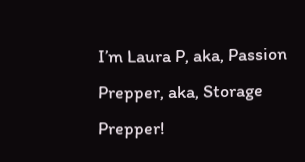I’m Laura P, aka, Passion Prepper, aka, Storage Prepper!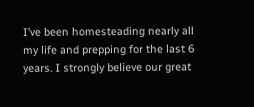I’ve been homesteading nearly all my life and prepping for the last 6 years. I strongly believe our great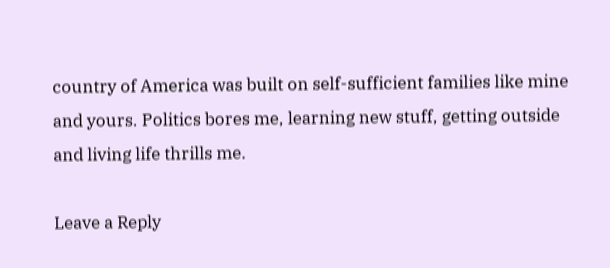country of America was built on self-sufficient families like mine and yours. Politics bores me, learning new stuff, getting outside and living life thrills me.

Leave a Reply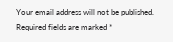Your email address will not be published. Required fields are marked *